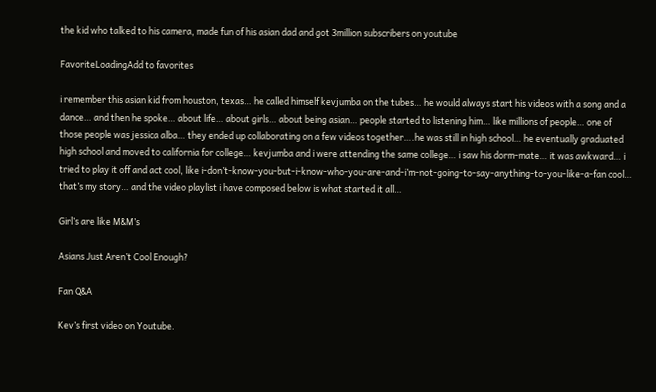the kid who talked to his camera, made fun of his asian dad and got 3million subscribers on youtube

FavoriteLoadingAdd to favorites

i remember this asian kid from houston, texas… he called himself kevjumba on the tubes… he would always start his videos with a song and a dance… and then he spoke… about life… about girls… about being asian… people started to listening him… like millions of people… one of those people was jessica alba… they ended up collaborating on a few videos together….he was still in high school… he eventually graduated high school and moved to california for college… kevjumba and i were attending the same college… i saw his dorm-mate… it was awkward… i tried to play it off and act cool, like i-don’t-know-you-but-i-know-who-you-are-and-i’m-not-going-to-say-anything-to-you-like-a-fan cool… that’s my story… and the video playlist i have composed below is what started it all…

Girl’s are like M&M’s

Asians Just Aren’t Cool Enough?

Fan Q&A

Kev’s first video on Youtube.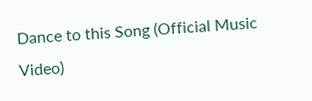Dance to this Song (Official Music Video)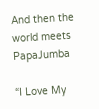And then the world meets PapaJumba

“I Love My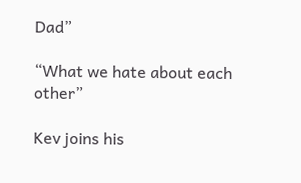Dad”

“What we hate about each other”

Kev joins his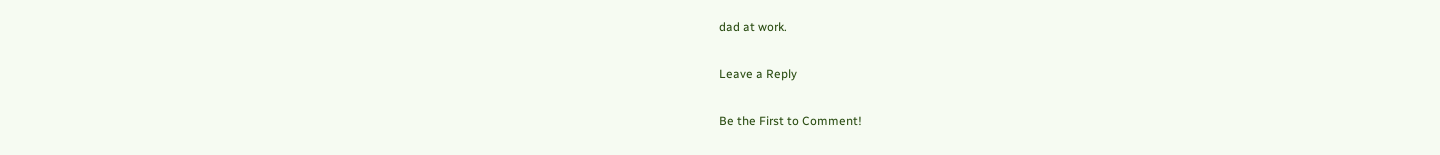dad at work.

Leave a Reply

Be the First to Comment!